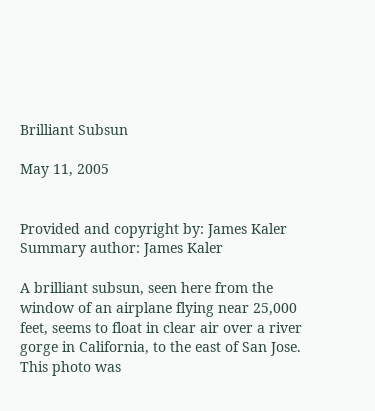Brilliant Subsun

May 11, 2005


Provided and copyright by: James Kaler
Summary author: James Kaler

A brilliant subsun, seen here from the window of an airplane flying near 25,000 feet, seems to float in clear air over a river gorge in California, to the east of San Jose. This photo was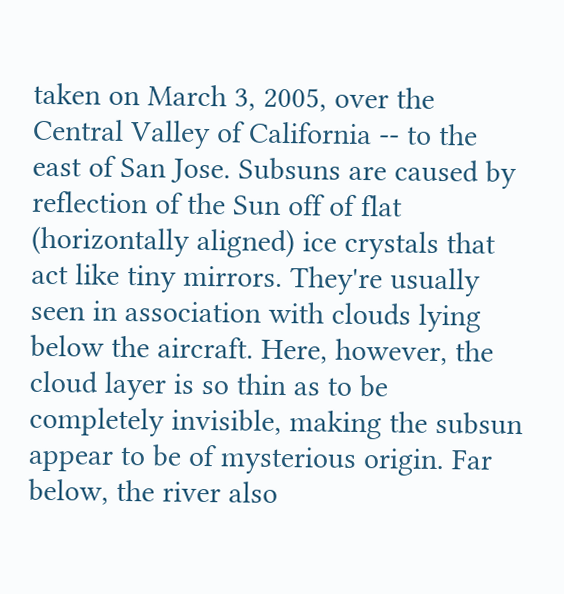taken on March 3, 2005, over the Central Valley of California -- to the east of San Jose. Subsuns are caused by reflection of the Sun off of flat (horizontally aligned) ice crystals that act like tiny mirrors. They're usually seen in association with clouds lying below the aircraft. Here, however, the cloud layer is so thin as to be completely invisible, making the subsun appear to be of mysterious origin. Far below, the river also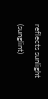reflects sunlight (sunglint)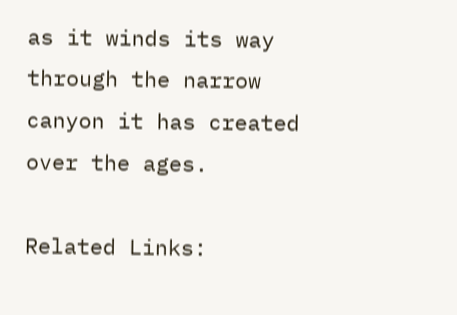as it winds its way through the narrow canyon it has created over the ages.

Related Links: